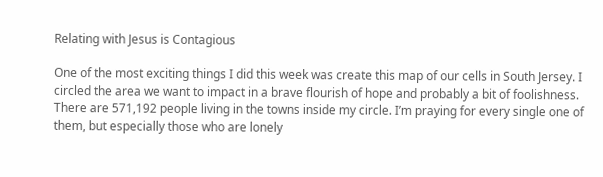Relating with Jesus is Contagious

One of the most exciting things I did this week was create this map of our cells in South Jersey. I circled the area we want to impact in a brave flourish of hope and probably a bit of foolishness.  There are 571,192 people living in the towns inside my circle. I’m praying for every single one of them, but especially those who are lonely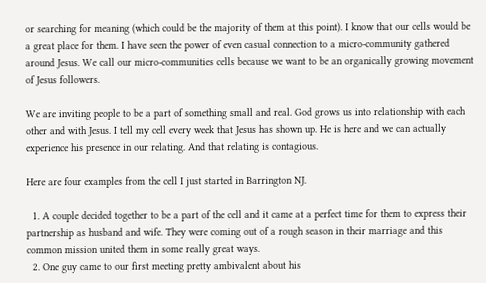or searching for meaning (which could be the majority of them at this point). I know that our cells would be a great place for them. I have seen the power of even casual connection to a micro-community gathered around Jesus. We call our micro-communities cells because we want to be an organically growing movement of Jesus followers.

We are inviting people to be a part of something small and real. God grows us into relationship with each other and with Jesus. I tell my cell every week that Jesus has shown up. He is here and we can actually experience his presence in our relating. And that relating is contagious.

Here are four examples from the cell I just started in Barrington NJ.

  1. A couple decided together to be a part of the cell and it came at a perfect time for them to express their partnership as husband and wife. They were coming out of a rough season in their marriage and this common mission united them in some really great ways.
  2. One guy came to our first meeting pretty ambivalent about his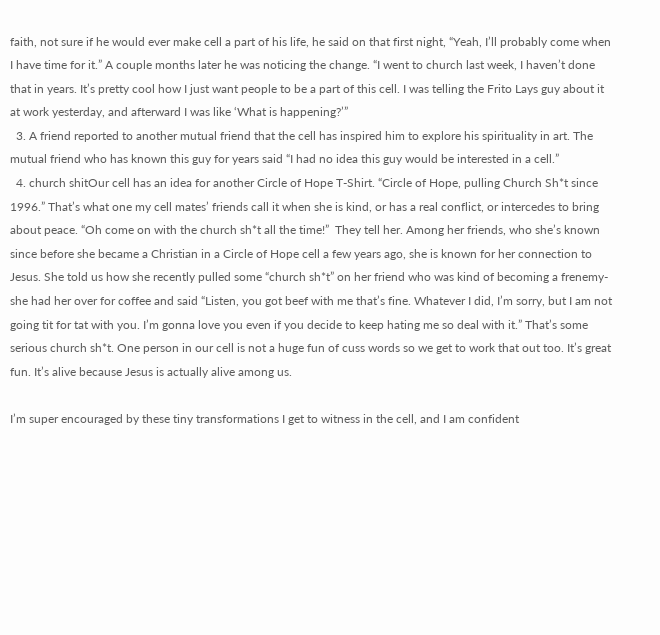faith, not sure if he would ever make cell a part of his life, he said on that first night, “Yeah, I’ll probably come when I have time for it.” A couple months later he was noticing the change. “I went to church last week, I haven’t done that in years. It’s pretty cool how I just want people to be a part of this cell. I was telling the Frito Lays guy about it at work yesterday, and afterward I was like ‘What is happening?’”
  3. A friend reported to another mutual friend that the cell has inspired him to explore his spirituality in art. The mutual friend who has known this guy for years said “I had no idea this guy would be interested in a cell.”
  4. church shitOur cell has an idea for another Circle of Hope T-Shirt. “Circle of Hope, pulling Church Sh*t since 1996.” That’s what one my cell mates’ friends call it when she is kind, or has a real conflict, or intercedes to bring about peace. “Oh come on with the church sh*t all the time!”  They tell her. Among her friends, who she’s known since before she became a Christian in a Circle of Hope cell a few years ago, she is known for her connection to Jesus. She told us how she recently pulled some “church sh*t” on her friend who was kind of becoming a frenemy- she had her over for coffee and said “Listen, you got beef with me that’s fine. Whatever I did, I’m sorry, but I am not going tit for tat with you. I’m gonna love you even if you decide to keep hating me so deal with it.” That’s some serious church sh*t. One person in our cell is not a huge fun of cuss words so we get to work that out too. It’s great fun. It’s alive because Jesus is actually alive among us.

I’m super encouraged by these tiny transformations I get to witness in the cell, and I am confident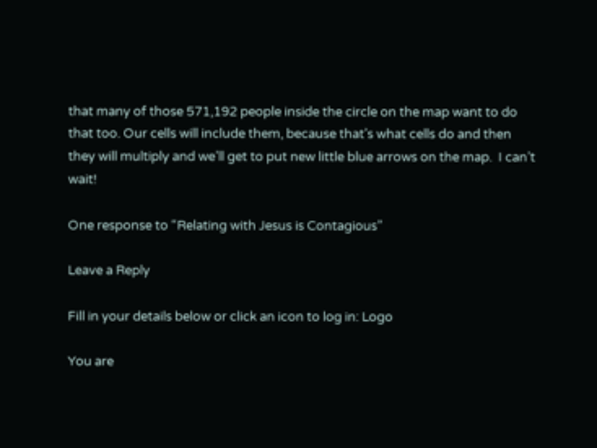that many of those 571,192 people inside the circle on the map want to do that too. Our cells will include them, because that’s what cells do and then they will multiply and we’ll get to put new little blue arrows on the map.  I can’t wait!

One response to “Relating with Jesus is Contagious”

Leave a Reply

Fill in your details below or click an icon to log in: Logo

You are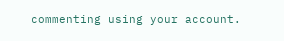commenting using your account.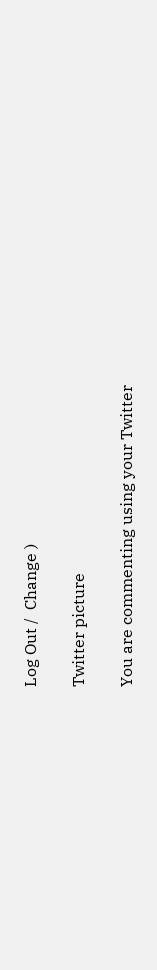Log Out /  Change )

Twitter picture

You are commenting using your Twitter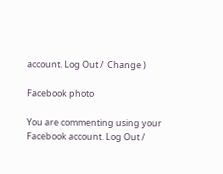account. Log Out /  Change )

Facebook photo

You are commenting using your Facebook account. Log Out /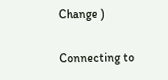Change )

Connecting to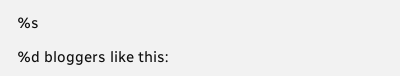%s

%d bloggers like this: